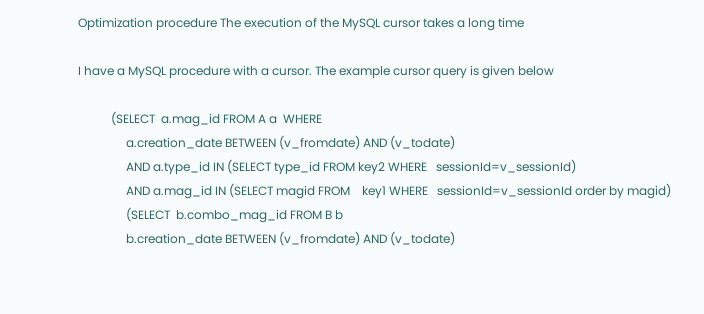Optimization procedure The execution of the MySQL cursor takes a long time

I have a MySQL procedure with a cursor. The example cursor query is given below

           (SELECT  a.mag_id FROM A a  WHERE
                a.creation_date BETWEEN (v_fromdate) AND (v_todate)
                AND a.type_id IN (SELECT type_id FROM key2 WHERE   sessionId=v_sessionId)
                AND a.mag_id IN (SELECT magid FROM    key1 WHERE   sessionId=v_sessionId order by magid)
                (SELECT  b.combo_mag_id FROM B b
                b.creation_date BETWEEN (v_fromdate) AND (v_todate)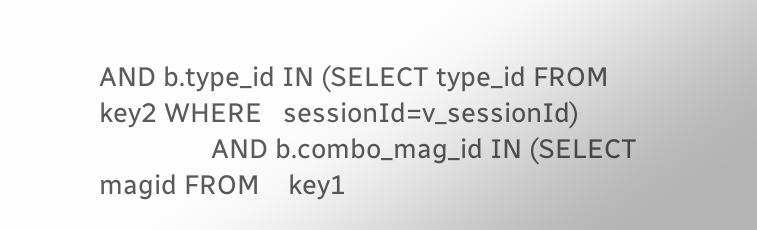AND b.type_id IN (SELECT type_id FROM    key2 WHERE   sessionId=v_sessionId)
                AND b.combo_mag_id IN (SELECT magid FROM    key1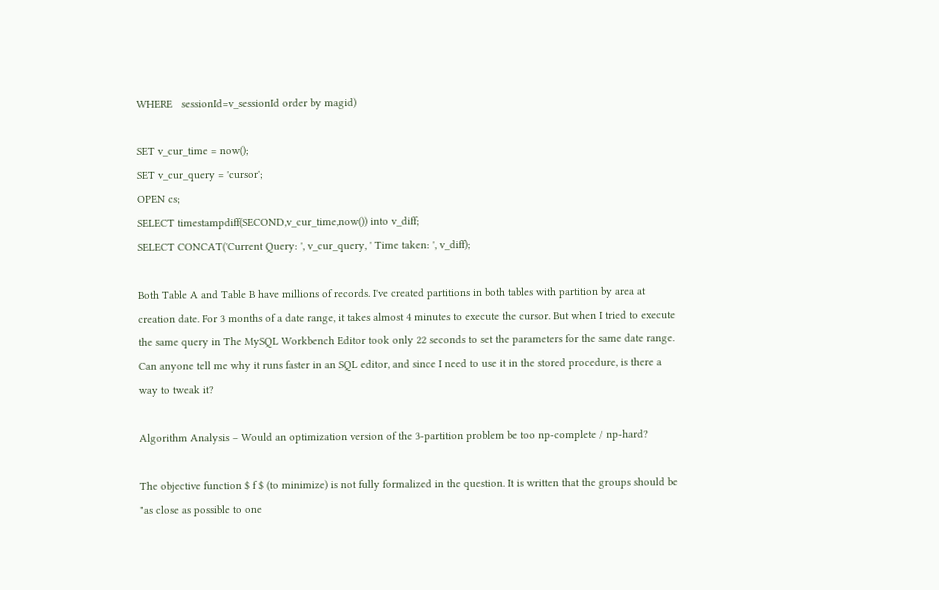WHERE   sessionId=v_sessionId order by magid)

SET v_cur_time = now();
SET v_cur_query = 'cursor';
OPEN cs;
SELECT timestampdiff(SECOND,v_cur_time,now()) into v_diff;
SELECT CONCAT('Current Query: ', v_cur_query, ' Time taken: ', v_diff);

Both Table A and Table B have millions of records. I've created partitions in both tables with partition by area at creation date. For 3 months of a date range, it takes almost 4 minutes to execute the cursor. But when I tried to execute the same query in The MySQL Workbench Editor took only 22 seconds to set the parameters for the same date range. Can anyone tell me why it runs faster in an SQL editor, and since I need to use it in the stored procedure, is there a way to tweak it?

Algorithm Analysis – Would an optimization version of the 3-partition problem be too np-complete / np-hard?

The objective function $ f $ (to minimize) is not fully formalized in the question. It is written that the groups should be "as close as possible to one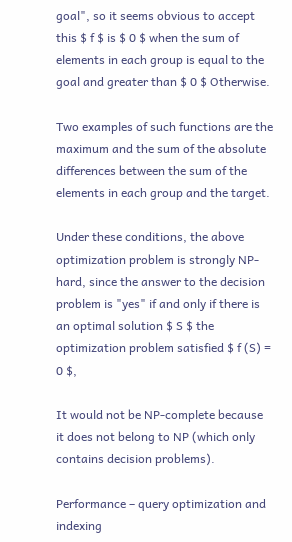goal", so it seems obvious to accept this $ f $ is $ 0 $ when the sum of elements in each group is equal to the goal and greater than $ 0 $ Otherwise.

Two examples of such functions are the maximum and the sum of the absolute differences between the sum of the elements in each group and the target.

Under these conditions, the above optimization problem is strongly NP-hard, since the answer to the decision problem is "yes" if and only if there is an optimal solution $ S $ the optimization problem satisfied $ f (S) = 0 $,

It would not be NP-complete because it does not belong to NP (which only contains decision problems).

Performance – query optimization and indexing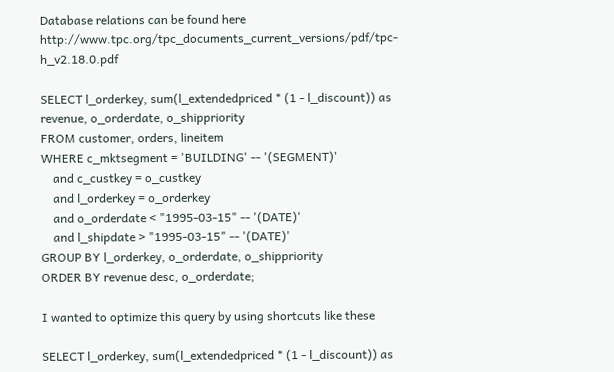Database relations can be found here http://www.tpc.org/tpc_documents_current_versions/pdf/tpc-h_v2.18.0.pdf

SELECT l_orderkey, sum(l_extendedpriced * (1 - l_discount)) as revenue, o_orderdate, o_shippriority
FROM customer, orders, lineitem
WHERE c_mktsegment = 'BUILDING' -- '(SEGMENT)'
    and c_custkey = o_custkey
    and l_orderkey = o_orderkey
    and o_orderdate < "1995-03-15" -- '(DATE)'
    and l_shipdate > "1995-03-15" -- '(DATE)'
GROUP BY l_orderkey, o_orderdate, o_shippriority
ORDER BY revenue desc, o_orderdate;

I wanted to optimize this query by using shortcuts like these

SELECT l_orderkey, sum(l_extendedpriced * (1 - l_discount)) as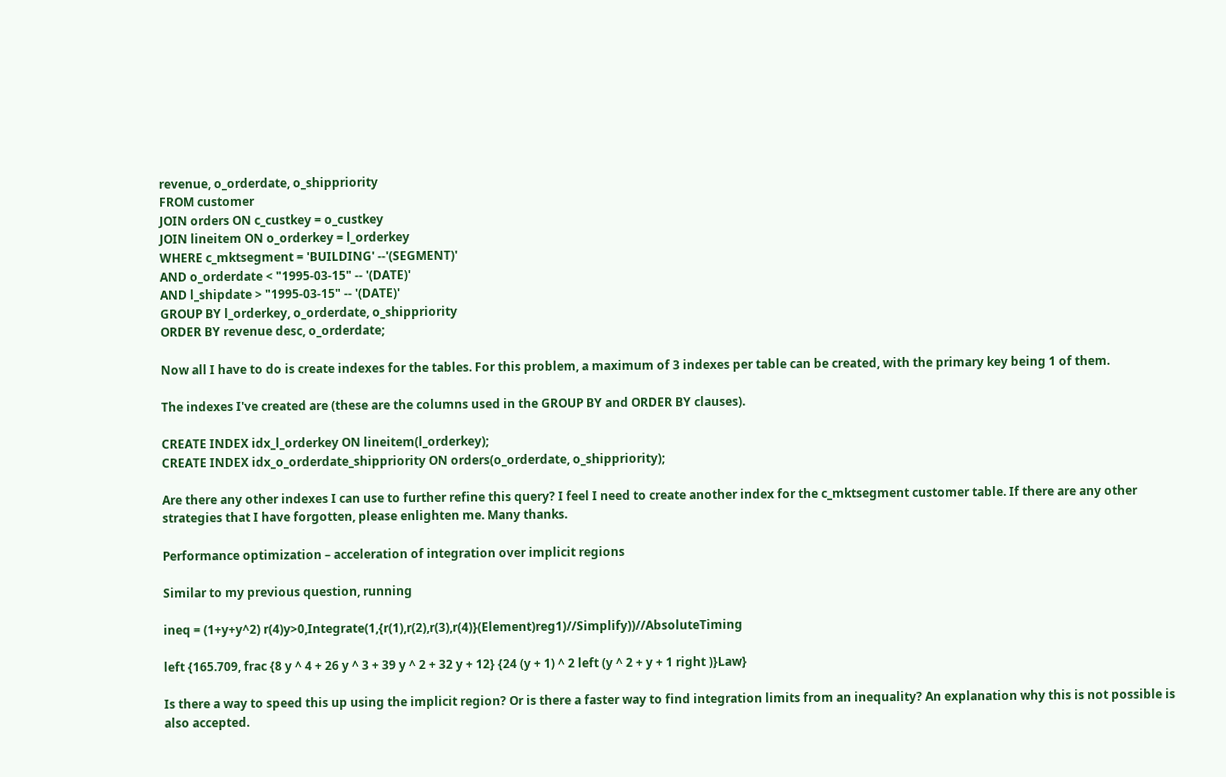revenue, o_orderdate, o_shippriority
FROM customer
JOIN orders ON c_custkey = o_custkey
JOIN lineitem ON o_orderkey = l_orderkey
WHERE c_mktsegment = 'BUILDING' --'(SEGMENT)'
AND o_orderdate < "1995-03-15" -- '(DATE)'
AND l_shipdate > "1995-03-15" -- '(DATE)'
GROUP BY l_orderkey, o_orderdate, o_shippriority
ORDER BY revenue desc, o_orderdate;

Now all I have to do is create indexes for the tables. For this problem, a maximum of 3 indexes per table can be created, with the primary key being 1 of them.

The indexes I've created are (these are the columns used in the GROUP BY and ORDER BY clauses).

CREATE INDEX idx_l_orderkey ON lineitem(l_orderkey);
CREATE INDEX idx_o_orderdate_shippriority ON orders(o_orderdate, o_shippriority);

Are there any other indexes I can use to further refine this query? I feel I need to create another index for the c_mktsegment customer table. If there are any other strategies that I have forgotten, please enlighten me. Many thanks.

Performance optimization – acceleration of integration over implicit regions

Similar to my previous question, running

ineq = (1+y+y^2) r(4)y>0,Integrate(1,{r(1),r(2),r(3),r(4)}(Element)reg1)//Simplify))//AbsoluteTiming

left {165.709, frac {8 y ^ 4 + 26 y ^ 3 + 39 y ^ 2 + 32 y + 12} {24 (y + 1) ^ 2 left (y ^ 2 + y + 1 right )}Law}

Is there a way to speed this up using the implicit region? Or is there a faster way to find integration limits from an inequality? An explanation why this is not possible is also accepted.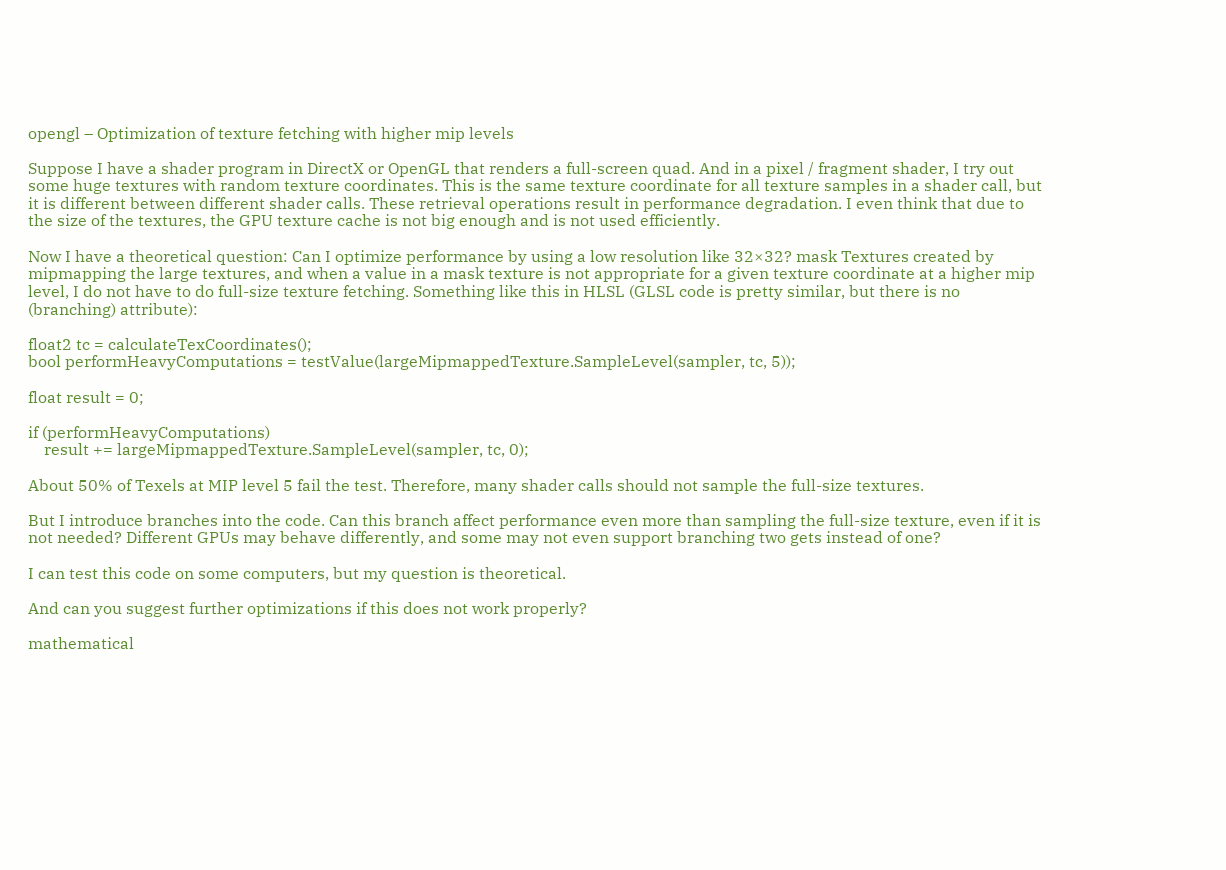opengl – Optimization of texture fetching with higher mip levels

Suppose I have a shader program in DirectX or OpenGL that renders a full-screen quad. And in a pixel / fragment shader, I try out some huge textures with random texture coordinates. This is the same texture coordinate for all texture samples in a shader call, but it is different between different shader calls. These retrieval operations result in performance degradation. I even think that due to the size of the textures, the GPU texture cache is not big enough and is not used efficiently.

Now I have a theoretical question: Can I optimize performance by using a low resolution like 32×32? mask Textures created by mipmapping the large textures, and when a value in a mask texture is not appropriate for a given texture coordinate at a higher mip level, I do not have to do full-size texture fetching. Something like this in HLSL (GLSL code is pretty similar, but there is no (branching) attribute):

float2 tc = calculateTexCoordinates();
bool performHeavyComputations = testValue(largeMipmappedTexture.SampleLevel(sampler, tc, 5));

float result = 0;

if (performHeavyComputations)
    result += largeMipmappedTexture.SampleLevel(sampler, tc, 0);

About 50% of Texels at MIP level 5 fail the test. Therefore, many shader calls should not sample the full-size textures.

But I introduce branches into the code. Can this branch affect performance even more than sampling the full-size texture, even if it is not needed? Different GPUs may behave differently, and some may not even support branching two gets instead of one?

I can test this code on some computers, but my question is theoretical.

And can you suggest further optimizations if this does not work properly?

mathematical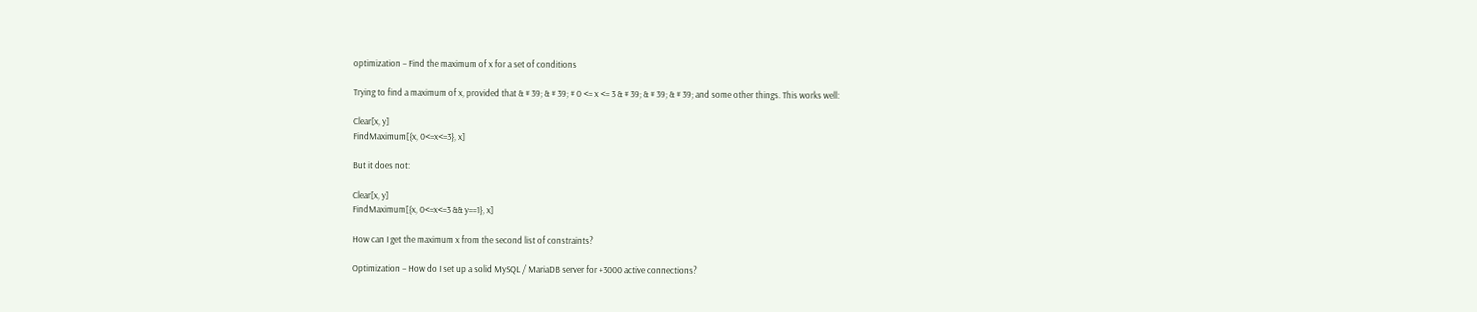optimization – Find the maximum of x for a set of conditions

Trying to find a maximum of x, provided that & # 39; & # 39; # 0 <= x <= 3 & # 39; & # 39; & # 39; and some other things. This works well:

Clear[x, y]
FindMaximum[{x, 0<=x<=3}, x]

But it does not:

Clear[x, y]
FindMaximum[{x, 0<=x<=3 && y==1}, x]

How can I get the maximum x from the second list of constraints?

Optimization – How do I set up a solid MySQL / MariaDB server for +3000 active connections?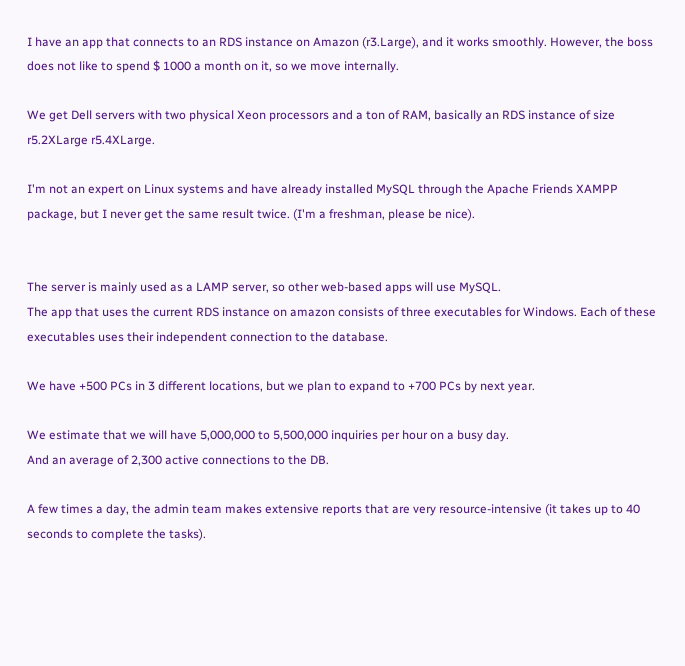I have an app that connects to an RDS instance on Amazon (r3.Large), and it works smoothly. However, the boss does not like to spend $ 1000 a month on it, so we move internally.

We get Dell servers with two physical Xeon processors and a ton of RAM, basically an RDS instance of size r5.2XLarge r5.4XLarge.

I'm not an expert on Linux systems and have already installed MySQL through the Apache Friends XAMPP package, but I never get the same result twice. (I'm a freshman, please be nice).


The server is mainly used as a LAMP server, so other web-based apps will use MySQL.
The app that uses the current RDS instance on amazon consists of three executables for Windows. Each of these executables uses their independent connection to the database.

We have +500 PCs in 3 different locations, but we plan to expand to +700 PCs by next year.

We estimate that we will have 5,000,000 to 5,500,000 inquiries per hour on a busy day.
And an average of 2,300 active connections to the DB.

A few times a day, the admin team makes extensive reports that are very resource-intensive (it takes up to 40 seconds to complete the tasks).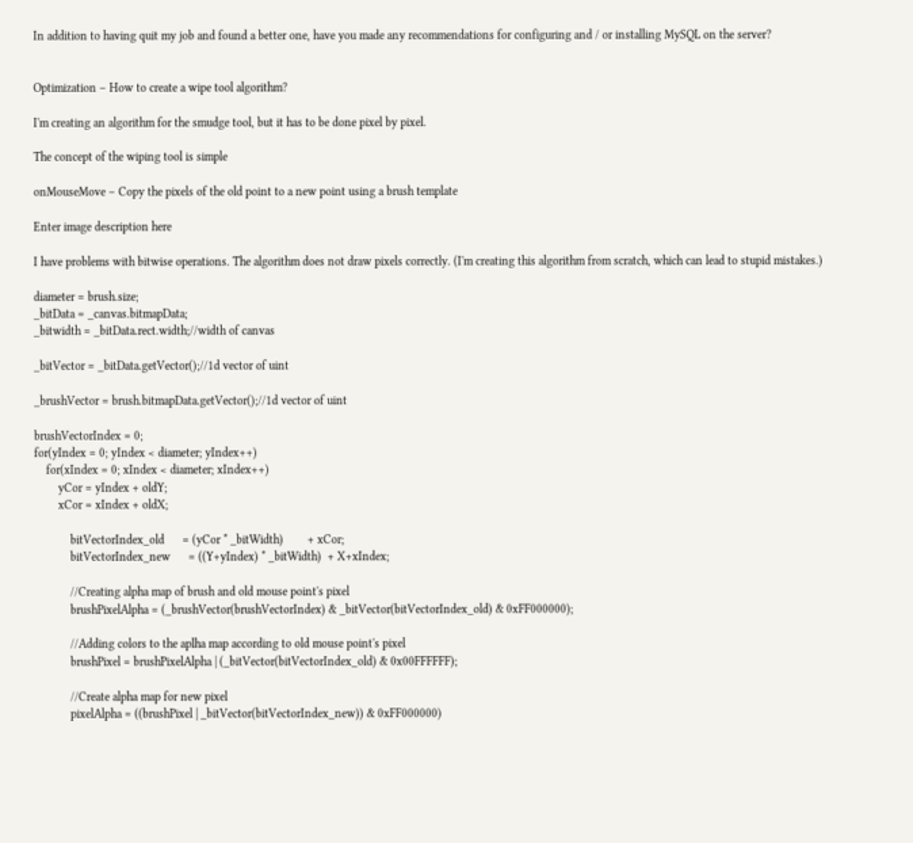In addition to having quit my job and found a better one, have you made any recommendations for configuring and / or installing MySQL on the server?


Optimization – How to create a wipe tool algorithm?

I'm creating an algorithm for the smudge tool, but it has to be done pixel by pixel.

The concept of the wiping tool is simple

onMouseMove – Copy the pixels of the old point to a new point using a brush template

Enter image description here

I have problems with bitwise operations. The algorithm does not draw pixels correctly. (I'm creating this algorithm from scratch, which can lead to stupid mistakes.)

diameter = brush.size;
_bitData = _canvas.bitmapData;
_bitwidth = _bitData.rect.width;//width of canvas

_bitVector = _bitData.getVector();//1d vector of uint

_brushVector = brush.bitmapData.getVector();//1d vector of uint

brushVectorIndex = 0;
for(yIndex = 0; yIndex < diameter; yIndex++)
    for(xIndex = 0; xIndex < diameter; xIndex++)
        yCor = yIndex + oldY;
        xCor = xIndex + oldX;

            bitVectorIndex_old      = (yCor * _bitWidth)        + xCor;
            bitVectorIndex_new      = ((Y+yIndex) * _bitWidth)  + X+xIndex;

            //Creating alpha map of brush and old mouse point's pixel
            brushPixelAlpha = (_brushVector(brushVectorIndex) & _bitVector(bitVectorIndex_old) & 0xFF000000);

            //Adding colors to the aplha map according to old mouse point's pixel
            brushPixel = brushPixelAlpha | (_bitVector(bitVectorIndex_old) & 0x00FFFFFF);

            //Create alpha map for new pixel
            pixelAlpha = ((brushPixel | _bitVector(bitVectorIndex_new)) & 0xFF000000)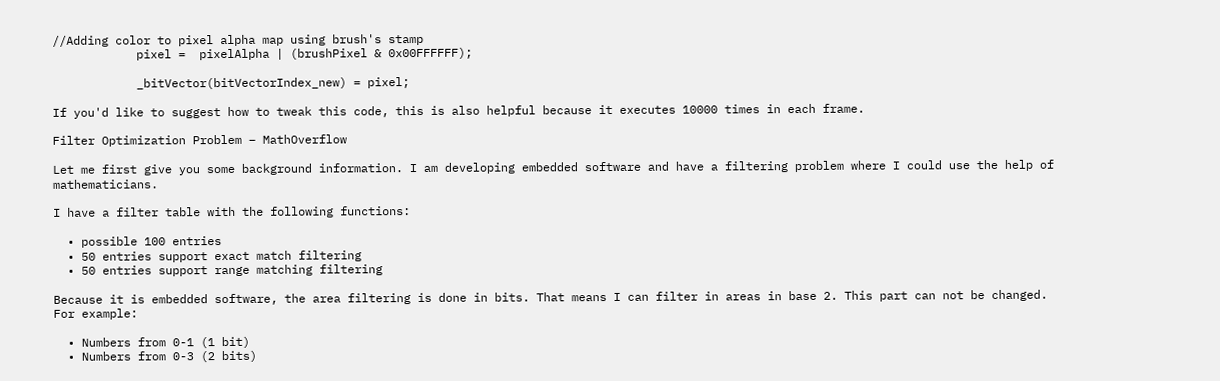//Adding color to pixel alpha map using brush's stamp
            pixel =  pixelAlpha | (brushPixel & 0x00FFFFFF);

            _bitVector(bitVectorIndex_new) = pixel;

If you'd like to suggest how to tweak this code, this is also helpful because it executes 10000 times in each frame.

Filter Optimization Problem – MathOverflow

Let me first give you some background information. I am developing embedded software and have a filtering problem where I could use the help of mathematicians.

I have a filter table with the following functions:

  • possible 100 entries
  • 50 entries support exact match filtering
  • 50 entries support range matching filtering

Because it is embedded software, the area filtering is done in bits. That means I can filter in areas in base 2. This part can not be changed.
For example:

  • Numbers from 0-1 (1 bit)
  • Numbers from 0-3 (2 bits)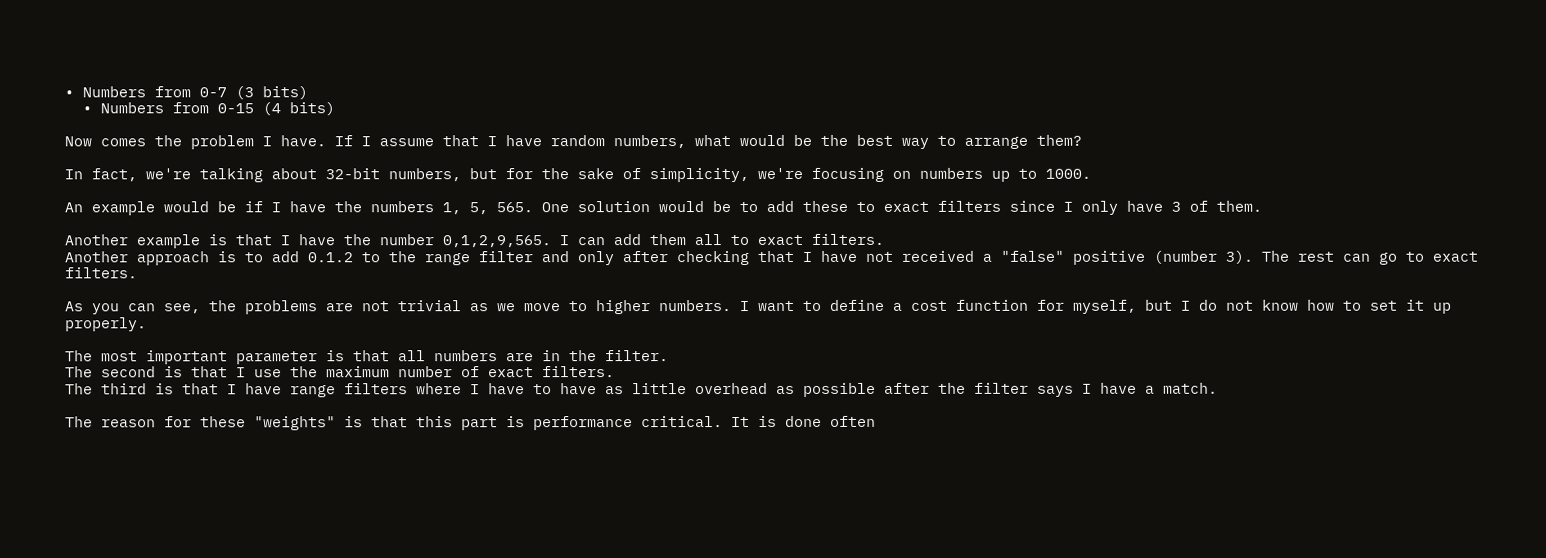• Numbers from 0-7 (3 bits)
  • Numbers from 0-15 (4 bits)

Now comes the problem I have. If I assume that I have random numbers, what would be the best way to arrange them?

In fact, we're talking about 32-bit numbers, but for the sake of simplicity, we're focusing on numbers up to 1000.

An example would be if I have the numbers 1, 5, 565. One solution would be to add these to exact filters since I only have 3 of them.

Another example is that I have the number 0,1,2,9,565. I can add them all to exact filters.
Another approach is to add 0.1.2 to the range filter and only after checking that I have not received a "false" positive (number 3). The rest can go to exact filters.

As you can see, the problems are not trivial as we move to higher numbers. I want to define a cost function for myself, but I do not know how to set it up properly.

The most important parameter is that all numbers are in the filter.
The second is that I use the maximum number of exact filters.
The third is that I have range filters where I have to have as little overhead as possible after the filter says I have a match.

The reason for these "weights" is that this part is performance critical. It is done often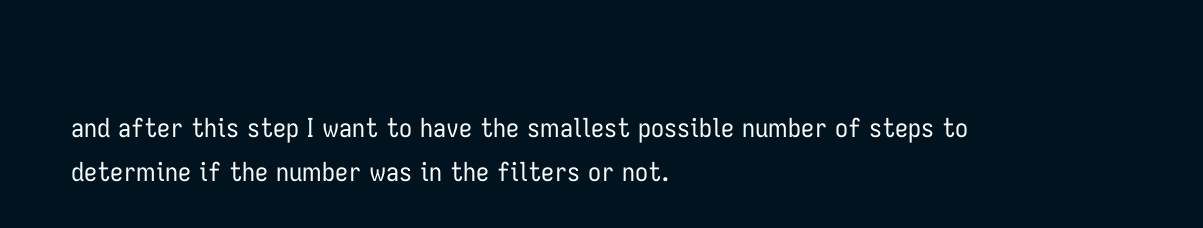and after this step I want to have the smallest possible number of steps to determine if the number was in the filters or not.